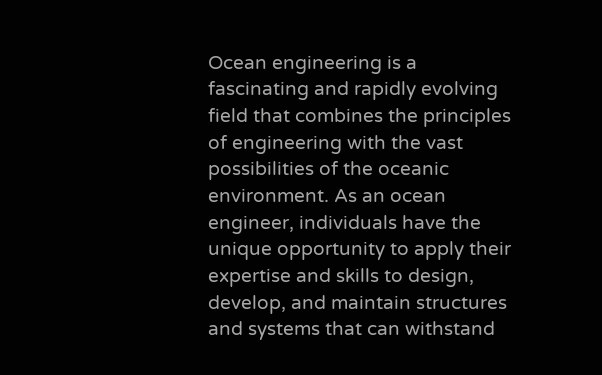Ocean engineering is a fascinating and rapidly evolving field that combines the principles of engineering with the vast possibilities of the oceanic environment. As an ocean engineer, individuals have the unique opportunity to apply their expertise and skills to design, develop, and maintain structures and systems that can withstand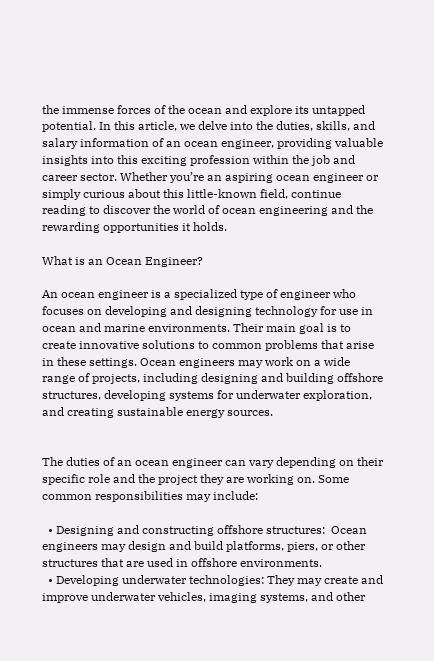the immense forces of the ocean and explore its untapped potential. In this article, we delve into the duties, skills, and salary information of an ocean engineer, providing valuable insights into this exciting profession within the job and career sector. Whether you’re an aspiring ocean engineer or simply curious about this little-known field, continue reading to discover the world of ocean engineering and the rewarding opportunities it holds.

What is an Ocean Engineer?

An ocean engineer is a specialized type of engineer who focuses on developing and designing technology for use in ocean and marine environments. Their main goal is to create innovative solutions to common problems that arise in these settings. Ocean engineers may work on a wide range of projects, including designing and building offshore structures, developing systems for underwater exploration, and creating sustainable energy sources.


The duties of an ocean engineer can vary depending on their specific role and the project they are working on. Some common responsibilities may include:

  • Designing and constructing offshore structures:  Ocean engineers may design and build platforms, piers, or other structures that are used in offshore environments.
  • Developing underwater technologies: They may create and improve underwater vehicles, imaging systems, and other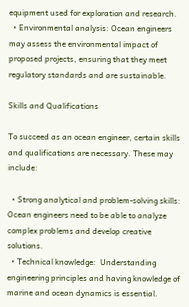equipment used for exploration and research.
  • Environmental analysis: Ocean engineers may assess the environmental impact of proposed projects, ensuring that they meet regulatory standards and are sustainable.

Skills and Qualifications

To succeed as an ocean engineer, certain skills and qualifications are necessary. These may include:

  • Strong analytical and problem-solving skills: Ocean engineers need to be able to analyze complex problems and develop creative solutions.
  • Technical knowledge:  Understanding engineering principles and having knowledge of marine and ocean dynamics is essential.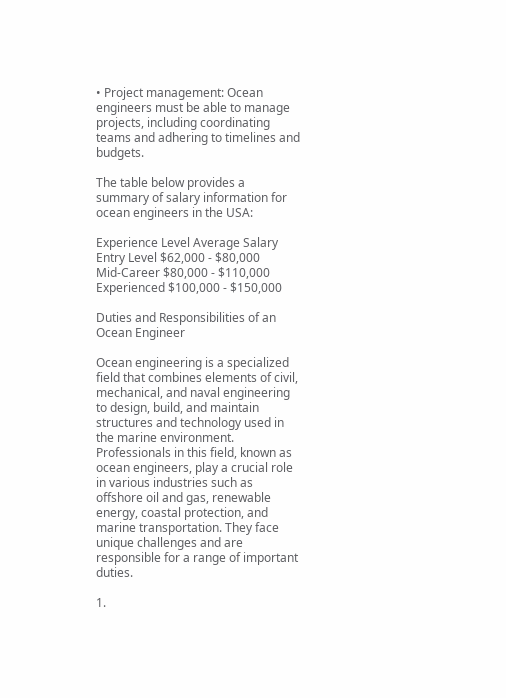• Project management: Ocean engineers must be able to manage projects, including coordinating teams and adhering to timelines and budgets.

The table below provides a summary of salary information for ocean engineers in the USA:

Experience Level Average Salary
Entry Level $62,000 - $80,000
Mid-Career $80,000 - $110,000
Experienced $100,000 - $150,000

Duties and Responsibilities of an Ocean Engineer

Ocean engineering is a specialized field that combines elements of civil, mechanical, and naval engineering to design, build, and maintain structures and technology used in the marine environment. Professionals in this field, known as ocean engineers, play a crucial role in various industries such as offshore oil and gas, renewable energy, coastal protection, and marine transportation. They face unique challenges and are responsible for a range of important duties.

1.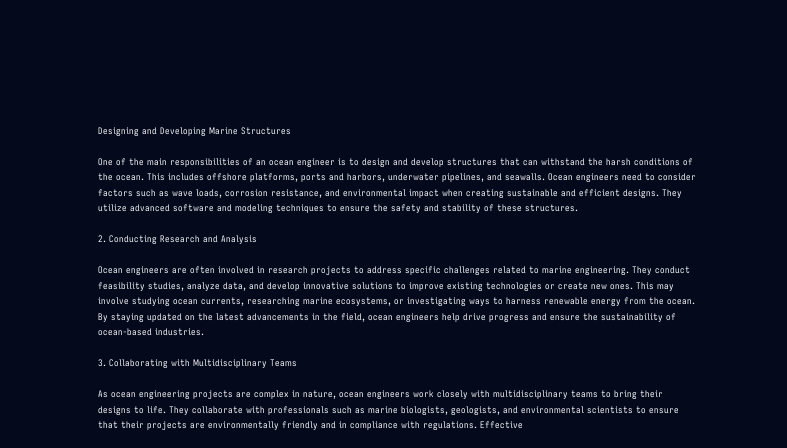Designing and Developing Marine Structures

One of the main responsibilities of an ocean engineer is to design and develop structures that can withstand the harsh conditions of the ocean. This includes offshore platforms, ports and harbors, underwater pipelines, and seawalls. Ocean engineers need to consider factors such as wave loads, corrosion resistance, and environmental impact when creating sustainable and efficient designs. They utilize advanced software and modeling techniques to ensure the safety and stability of these structures.

2. Conducting Research and Analysis

Ocean engineers are often involved in research projects to address specific challenges related to marine engineering. They conduct feasibility studies, analyze data, and develop innovative solutions to improve existing technologies or create new ones. This may involve studying ocean currents, researching marine ecosystems, or investigating ways to harness renewable energy from the ocean. By staying updated on the latest advancements in the field, ocean engineers help drive progress and ensure the sustainability of ocean-based industries.

3. Collaborating with Multidisciplinary Teams

As ocean engineering projects are complex in nature, ocean engineers work closely with multidisciplinary teams to bring their designs to life. They collaborate with professionals such as marine biologists, geologists, and environmental scientists to ensure that their projects are environmentally friendly and in compliance with regulations. Effective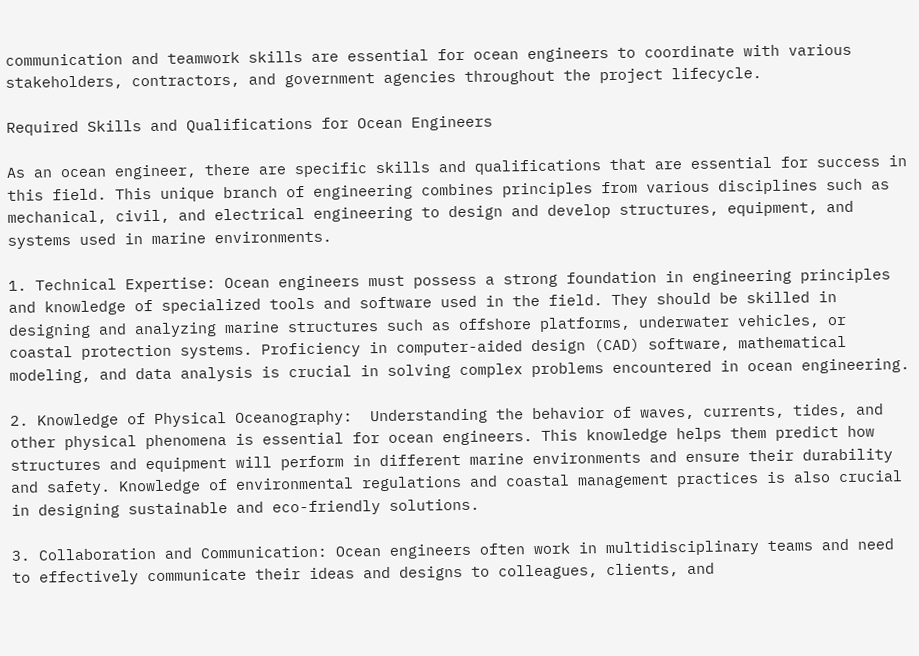communication and teamwork skills are essential for ocean engineers to coordinate with various stakeholders, contractors, and government agencies throughout the project lifecycle.

Required Skills and Qualifications for Ocean Engineers

As an ocean engineer, there are specific skills and qualifications that are essential for success in this field. This unique branch of engineering combines principles from various disciplines such as mechanical, civil, and electrical engineering to design and develop structures, equipment, and systems used in marine environments.

1. Technical Expertise: Ocean engineers must possess a strong foundation in engineering principles and knowledge of specialized tools and software used in the field. They should be skilled in designing and analyzing marine structures such as offshore platforms, underwater vehicles, or coastal protection systems. Proficiency in computer-aided design (CAD) software, mathematical modeling, and data analysis is crucial in solving complex problems encountered in ocean engineering.

2. Knowledge of Physical Oceanography:  Understanding the behavior of waves, currents, tides, and other physical phenomena is essential for ocean engineers. This knowledge helps them predict how structures and equipment will perform in different marine environments and ensure their durability and safety. Knowledge of environmental regulations and coastal management practices is also crucial in designing sustainable and eco-friendly solutions.

3. Collaboration and Communication: Ocean engineers often work in multidisciplinary teams and need to effectively communicate their ideas and designs to colleagues, clients, and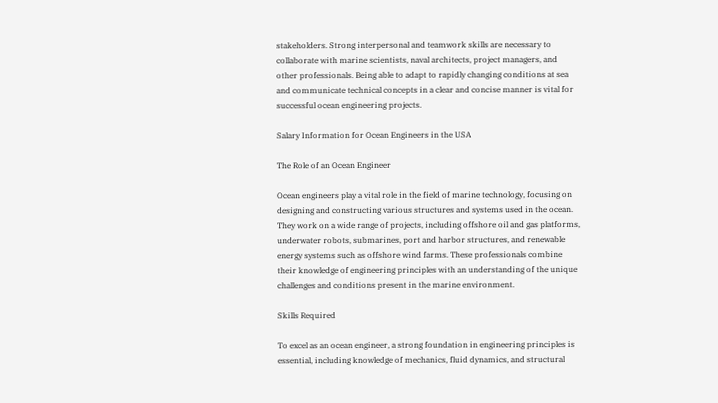stakeholders. Strong interpersonal and teamwork skills are necessary to collaborate with marine scientists, naval architects, project managers, and other professionals. Being able to adapt to rapidly changing conditions at sea and communicate technical concepts in a clear and concise manner is vital for successful ocean engineering projects.

Salary Information for Ocean Engineers in the USA

The Role of an Ocean Engineer

Ocean engineers play a vital role in the field of marine technology, focusing on designing and constructing various structures and systems used in the ocean. They work on a wide range of projects, including offshore oil and gas platforms, underwater robots, submarines, port and harbor structures, and renewable energy systems such as offshore wind farms. These professionals combine their knowledge of engineering principles with an understanding of the unique challenges and conditions present in the marine environment.

Skills Required

To excel as an ocean engineer, a strong foundation in engineering principles is essential, including knowledge of mechanics, fluid dynamics, and structural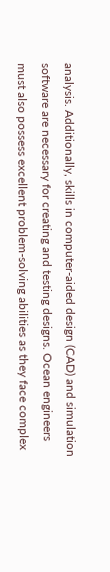analysis. Additionally, skills in computer-aided design (CAD) and simulation software are necessary for creating and testing designs. Ocean engineers must also possess excellent problem-solving abilities as they face complex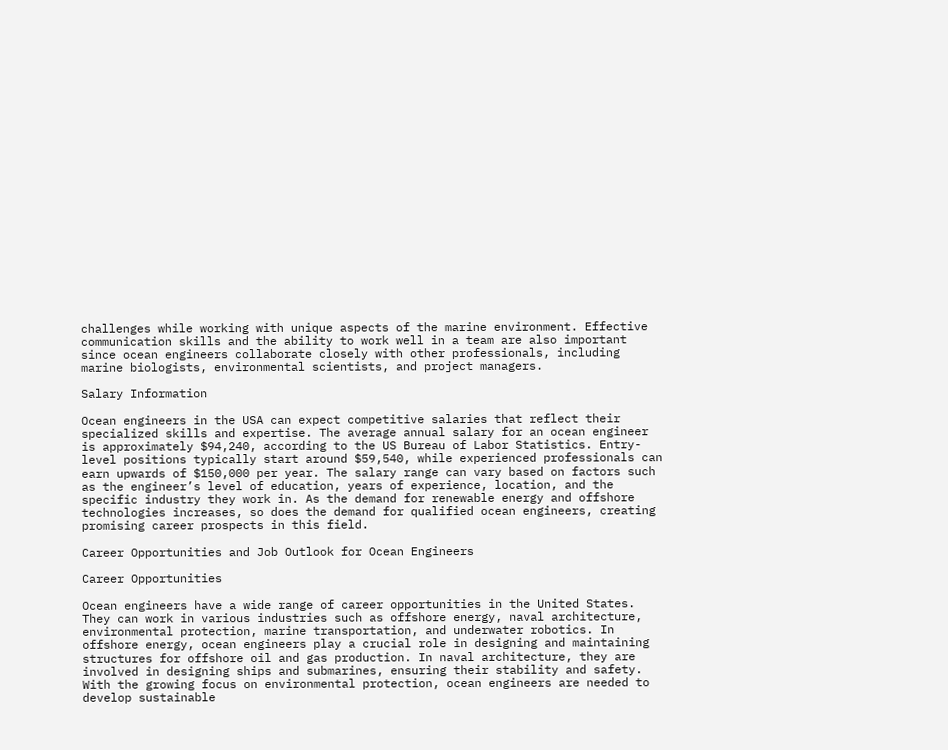challenges while working with unique aspects of the marine environment. Effective communication skills and the ability to work well in a team are also important since ocean engineers collaborate closely with other professionals, including marine biologists, environmental scientists, and project managers.

Salary Information

Ocean engineers in the USA can expect competitive salaries that reflect their specialized skills and expertise. The average annual salary for an ocean engineer is approximately $94,240, according to the US Bureau of Labor Statistics. Entry-level positions typically start around $59,540, while experienced professionals can earn upwards of $150,000 per year. The salary range can vary based on factors such as the engineer’s level of education, years of experience, location, and the specific industry they work in. As the demand for renewable energy and offshore technologies increases, so does the demand for qualified ocean engineers, creating promising career prospects in this field.

Career Opportunities and Job Outlook for Ocean Engineers

Career Opportunities

Ocean engineers have a wide range of career opportunities in the United States. They can work in various industries such as offshore energy, naval architecture, environmental protection, marine transportation, and underwater robotics. In offshore energy, ocean engineers play a crucial role in designing and maintaining structures for offshore oil and gas production. In naval architecture, they are involved in designing ships and submarines, ensuring their stability and safety. With the growing focus on environmental protection, ocean engineers are needed to develop sustainable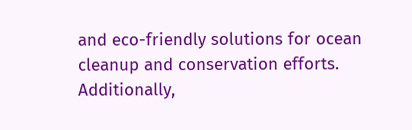and eco-friendly solutions for ocean cleanup and conservation efforts. Additionally,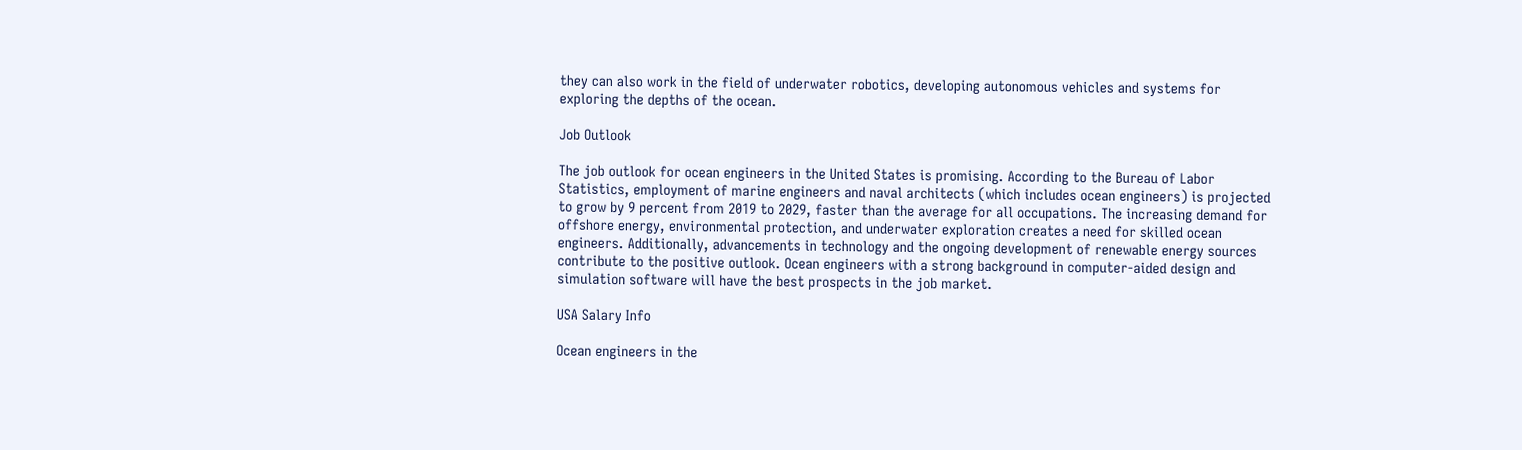they can also work in the field of underwater robotics, developing autonomous vehicles and systems for exploring the depths of the ocean.

Job Outlook

The job outlook for ocean engineers in the United States is promising. According to the Bureau of Labor Statistics, employment of marine engineers and naval architects (which includes ocean engineers) is projected to grow by 9 percent from 2019 to 2029, faster than the average for all occupations. The increasing demand for offshore energy, environmental protection, and underwater exploration creates a need for skilled ocean engineers. Additionally, advancements in technology and the ongoing development of renewable energy sources contribute to the positive outlook. Ocean engineers with a strong background in computer-aided design and simulation software will have the best prospects in the job market.

USA Salary Info

Ocean engineers in the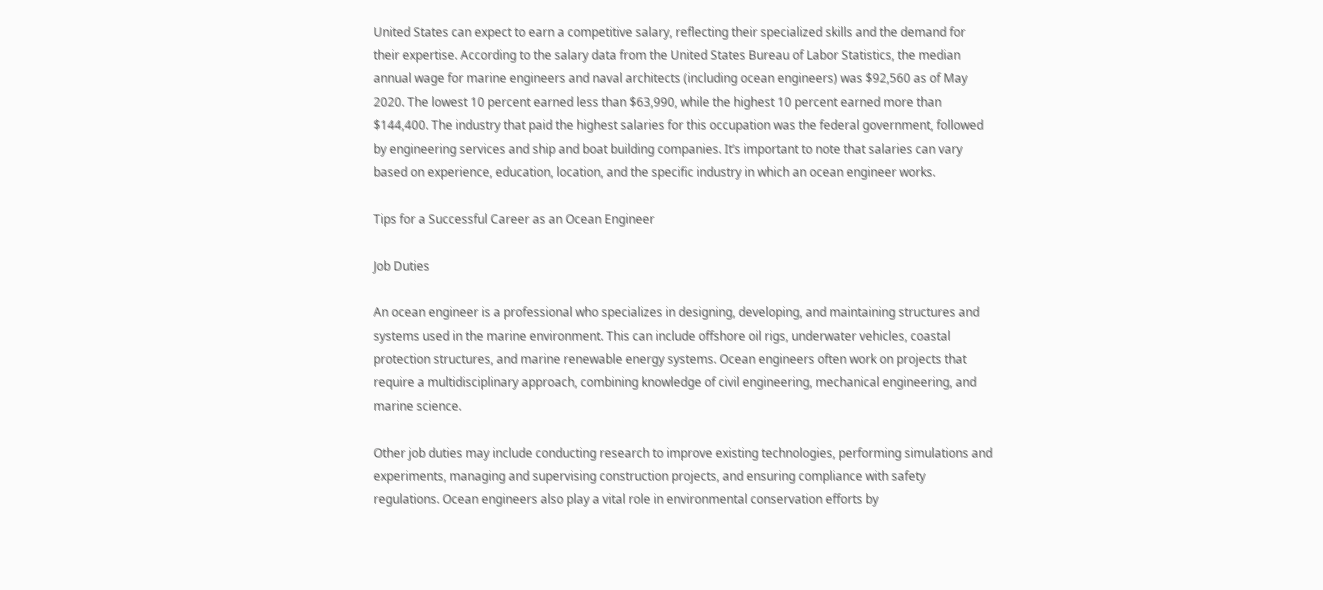United States can expect to earn a competitive salary, reflecting their specialized skills and the demand for their expertise. According to the salary data from the United States Bureau of Labor Statistics, the median annual wage for marine engineers and naval architects (including ocean engineers) was $92,560 as of May 2020. The lowest 10 percent earned less than $63,990, while the highest 10 percent earned more than $144,400. The industry that paid the highest salaries for this occupation was the federal government, followed by engineering services and ship and boat building companies. It’s important to note that salaries can vary based on experience, education, location, and the specific industry in which an ocean engineer works.

Tips for a Successful Career as an Ocean Engineer

Job Duties

An ocean engineer is a professional who specializes in designing, developing, and maintaining structures and systems used in the marine environment. This can include offshore oil rigs, underwater vehicles, coastal protection structures, and marine renewable energy systems. Ocean engineers often work on projects that require a multidisciplinary approach, combining knowledge of civil engineering, mechanical engineering, and marine science.

Other job duties may include conducting research to improve existing technologies, performing simulations and experiments, managing and supervising construction projects, and ensuring compliance with safety regulations. Ocean engineers also play a vital role in environmental conservation efforts by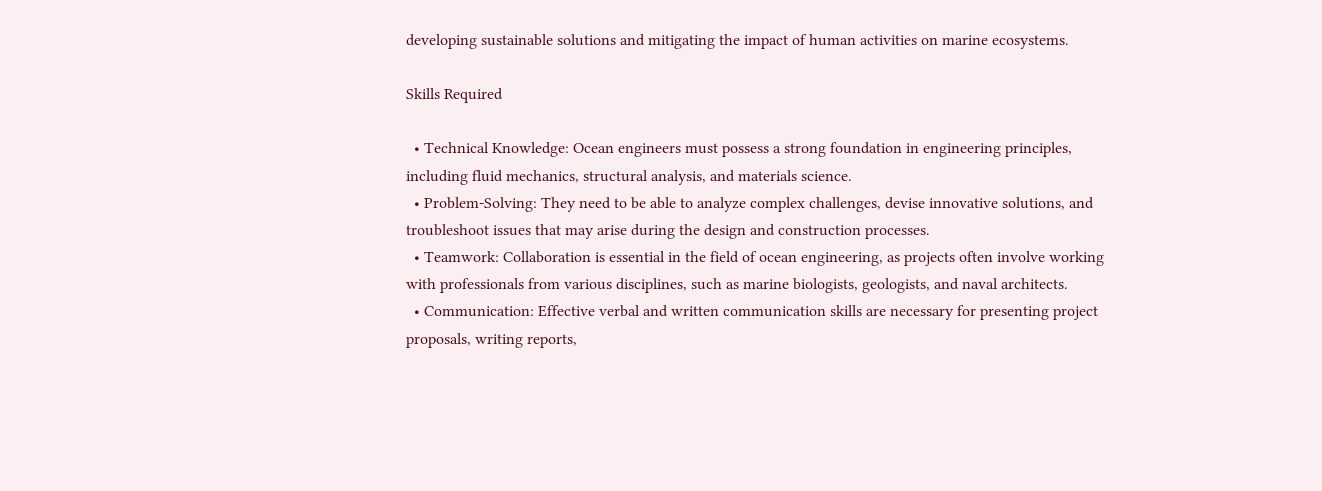developing sustainable solutions and mitigating the impact of human activities on marine ecosystems.

Skills Required

  • Technical Knowledge: Ocean engineers must possess a strong foundation in engineering principles, including fluid mechanics, structural analysis, and materials science.
  • Problem-Solving: They need to be able to analyze complex challenges, devise innovative solutions, and troubleshoot issues that may arise during the design and construction processes.
  • Teamwork: Collaboration is essential in the field of ocean engineering, as projects often involve working with professionals from various disciplines, such as marine biologists, geologists, and naval architects.
  • Communication: Effective verbal and written communication skills are necessary for presenting project proposals, writing reports,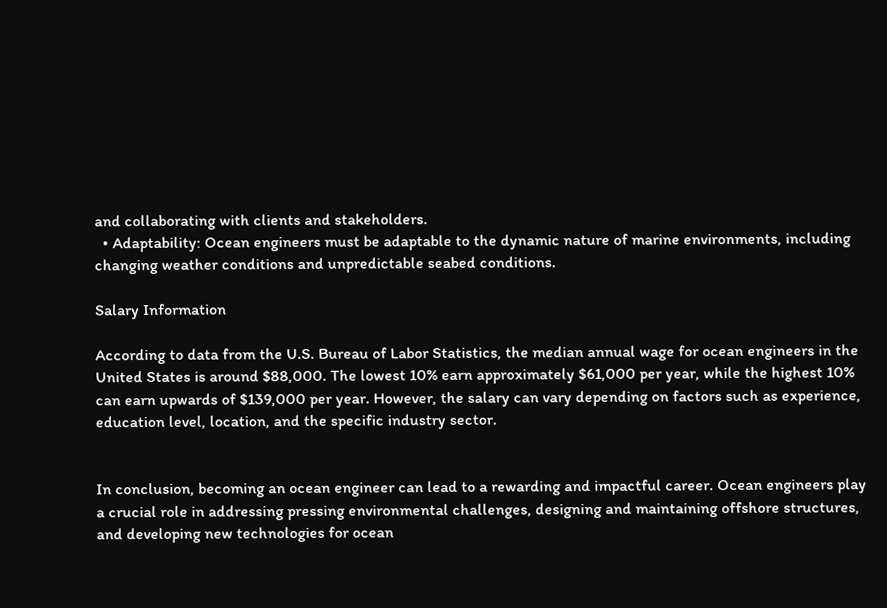and collaborating with clients and stakeholders.
  • Adaptability: Ocean engineers must be adaptable to the dynamic nature of marine environments, including changing weather conditions and unpredictable seabed conditions.

Salary Information

According to data from the U.S. Bureau of Labor Statistics, the median annual wage for ocean engineers in the United States is around $88,000. The lowest 10% earn approximately $61,000 per year, while the highest 10% can earn upwards of $139,000 per year. However, the salary can vary depending on factors such as experience, education level, location, and the specific industry sector.


In conclusion, becoming an ocean engineer can lead to a rewarding and impactful career. Ocean engineers play a crucial role in addressing pressing environmental challenges, designing and maintaining offshore structures, and developing new technologies for ocean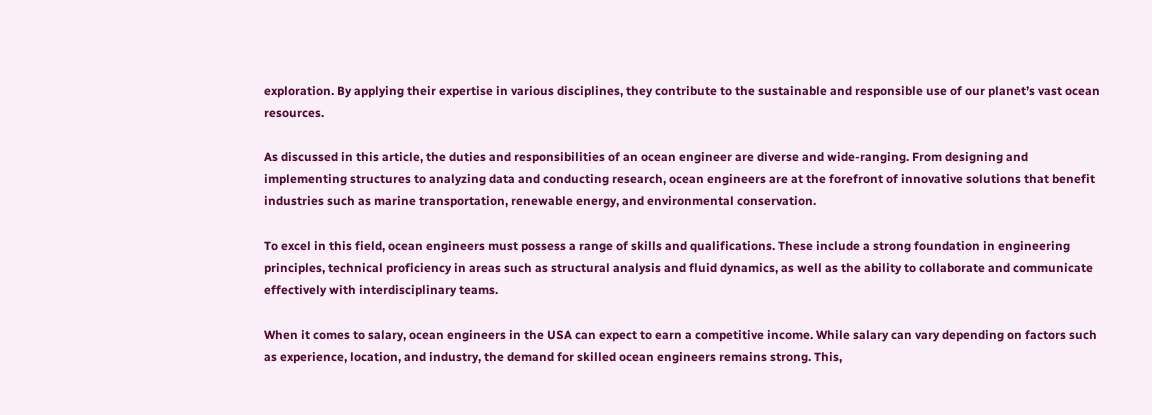exploration. By applying their expertise in various disciplines, they contribute to the sustainable and responsible use of our planet’s vast ocean resources.

As discussed in this article, the duties and responsibilities of an ocean engineer are diverse and wide-ranging. From designing and implementing structures to analyzing data and conducting research, ocean engineers are at the forefront of innovative solutions that benefit industries such as marine transportation, renewable energy, and environmental conservation.

To excel in this field, ocean engineers must possess a range of skills and qualifications. These include a strong foundation in engineering principles, technical proficiency in areas such as structural analysis and fluid dynamics, as well as the ability to collaborate and communicate effectively with interdisciplinary teams.

When it comes to salary, ocean engineers in the USA can expect to earn a competitive income. While salary can vary depending on factors such as experience, location, and industry, the demand for skilled ocean engineers remains strong. This,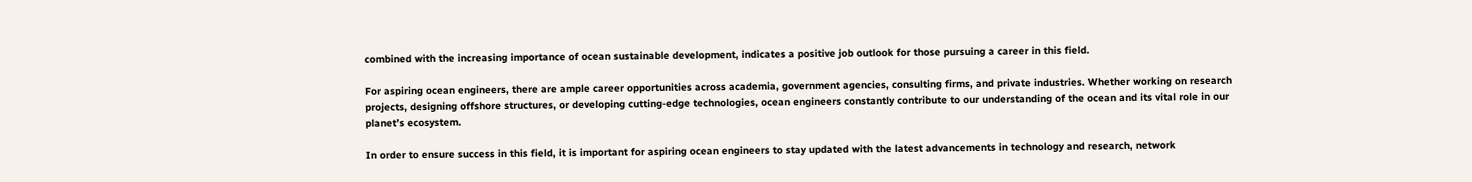combined with the increasing importance of ocean sustainable development, indicates a positive job outlook for those pursuing a career in this field.

For aspiring ocean engineers, there are ample career opportunities across academia, government agencies, consulting firms, and private industries. Whether working on research projects, designing offshore structures, or developing cutting-edge technologies, ocean engineers constantly contribute to our understanding of the ocean and its vital role in our planet’s ecosystem.

In order to ensure success in this field, it is important for aspiring ocean engineers to stay updated with the latest advancements in technology and research, network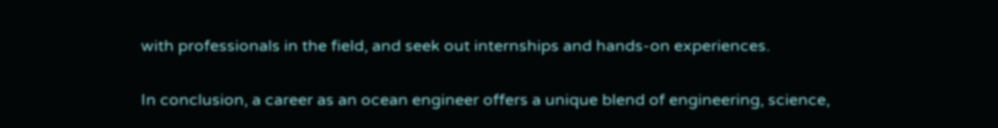with professionals in the field, and seek out internships and hands-on experiences.

In conclusion, a career as an ocean engineer offers a unique blend of engineering, science,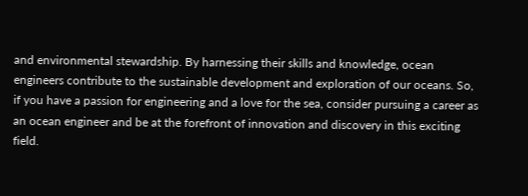and environmental stewardship. By harnessing their skills and knowledge, ocean engineers contribute to the sustainable development and exploration of our oceans. So, if you have a passion for engineering and a love for the sea, consider pursuing a career as an ocean engineer and be at the forefront of innovation and discovery in this exciting field.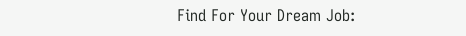Find For Your Dream Job: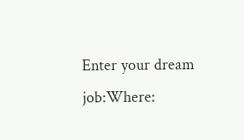Enter your dream job:Where: